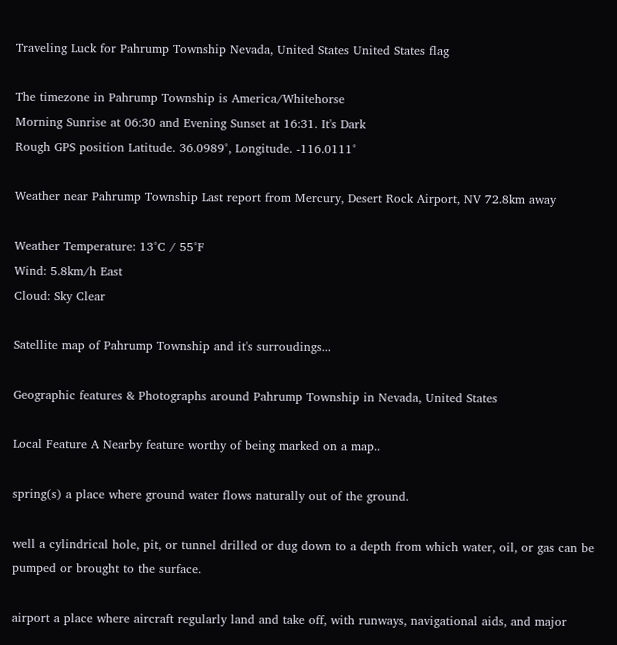Traveling Luck for Pahrump Township Nevada, United States United States flag

The timezone in Pahrump Township is America/Whitehorse
Morning Sunrise at 06:30 and Evening Sunset at 16:31. It's Dark
Rough GPS position Latitude. 36.0989°, Longitude. -116.0111°

Weather near Pahrump Township Last report from Mercury, Desert Rock Airport, NV 72.8km away

Weather Temperature: 13°C / 55°F
Wind: 5.8km/h East
Cloud: Sky Clear

Satellite map of Pahrump Township and it's surroudings...

Geographic features & Photographs around Pahrump Township in Nevada, United States

Local Feature A Nearby feature worthy of being marked on a map..

spring(s) a place where ground water flows naturally out of the ground.

well a cylindrical hole, pit, or tunnel drilled or dug down to a depth from which water, oil, or gas can be pumped or brought to the surface.

airport a place where aircraft regularly land and take off, with runways, navigational aids, and major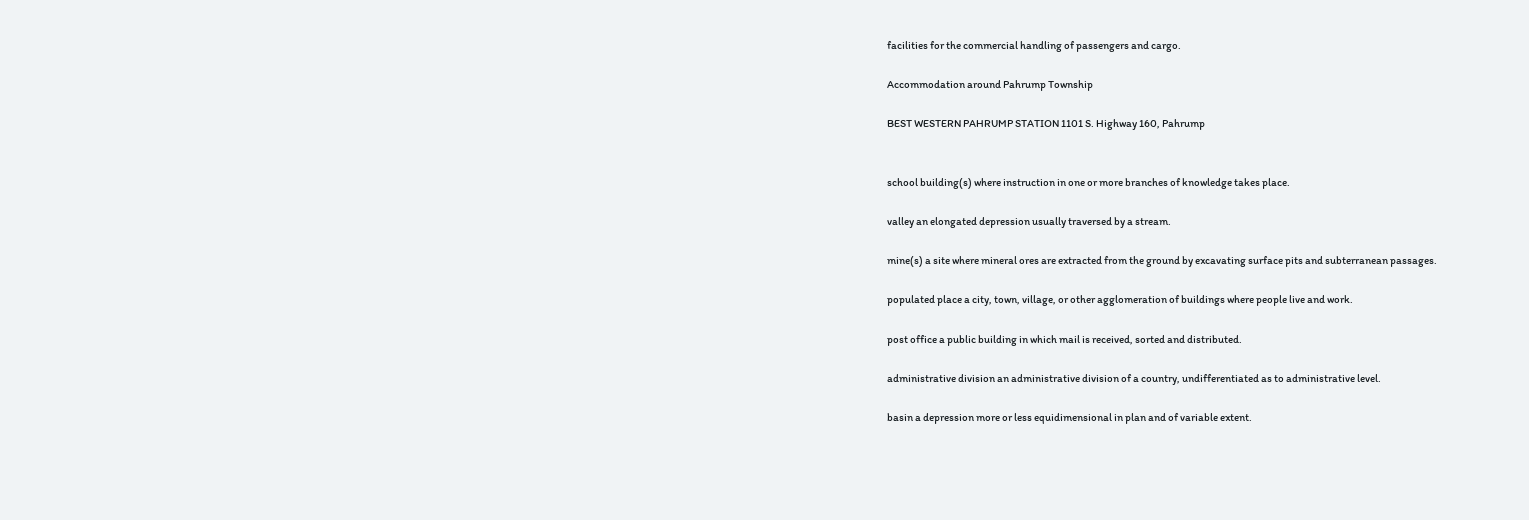facilities for the commercial handling of passengers and cargo.

Accommodation around Pahrump Township

BEST WESTERN PAHRUMP STATION 1101 S. Highway 160, Pahrump


school building(s) where instruction in one or more branches of knowledge takes place.

valley an elongated depression usually traversed by a stream.

mine(s) a site where mineral ores are extracted from the ground by excavating surface pits and subterranean passages.

populated place a city, town, village, or other agglomeration of buildings where people live and work.

post office a public building in which mail is received, sorted and distributed.

administrative division an administrative division of a country, undifferentiated as to administrative level.

basin a depression more or less equidimensional in plan and of variable extent.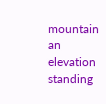mountain an elevation standing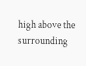high above the surrounding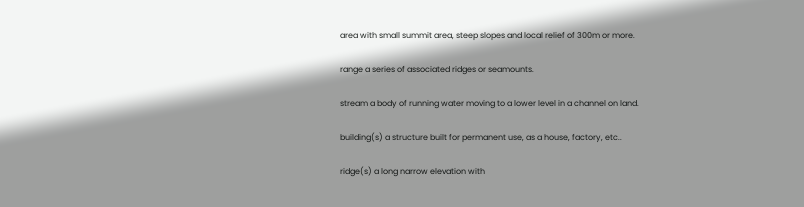area with small summit area, steep slopes and local relief of 300m or more.

range a series of associated ridges or seamounts.

stream a body of running water moving to a lower level in a channel on land.

building(s) a structure built for permanent use, as a house, factory, etc..

ridge(s) a long narrow elevation with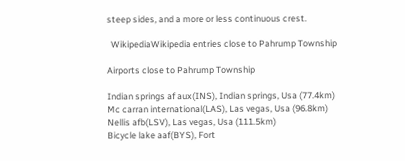steep sides, and a more or less continuous crest.

  WikipediaWikipedia entries close to Pahrump Township

Airports close to Pahrump Township

Indian springs af aux(INS), Indian springs, Usa (77.4km)
Mc carran international(LAS), Las vegas, Usa (96.8km)
Nellis afb(LSV), Las vegas, Usa (111.5km)
Bicycle lake aaf(BYS), Fort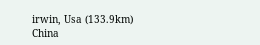irwin, Usa (133.9km)
China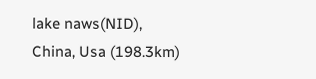lake naws(NID), China, Usa (198.3km)